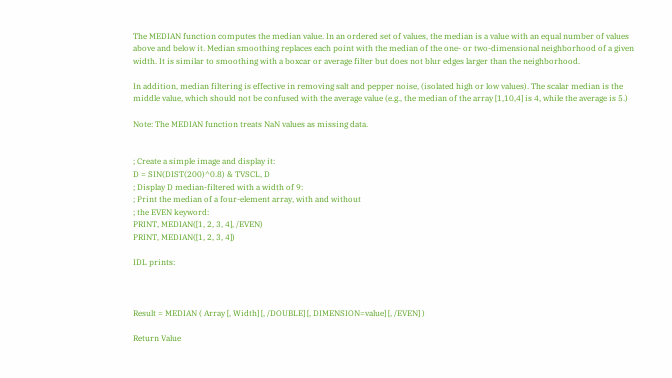The MEDIAN function computes the median value. In an ordered set of values, the median is a value with an equal number of values above and below it. Median smoothing replaces each point with the median of the one- or two-dimensional neighborhood of a given width. It is similar to smoothing with a boxcar or average filter but does not blur edges larger than the neighborhood.

In addition, median filtering is effective in removing salt and pepper noise, (isolated high or low values). The scalar median is the middle value, which should not be confused with the average value (e.g., the median of the array [1,10,4] is 4, while the average is 5.)

Note: The MEDIAN function treats NaN values as missing data.


; Create a simple image and display it:
D = SIN(DIST(200)^0.8) & TVSCL, D
; Display D median-filtered with a width of 9:
; Print the median of a four-element array, with and without
; the EVEN keyword:
PRINT, MEDIAN([1, 2, 3, 4], /EVEN)
PRINT, MEDIAN([1, 2, 3, 4])

IDL prints:



Result = MEDIAN ( Array [, Width] [, /DOUBLE] [, DIMENSION=value] [, /EVEN] )

Return Value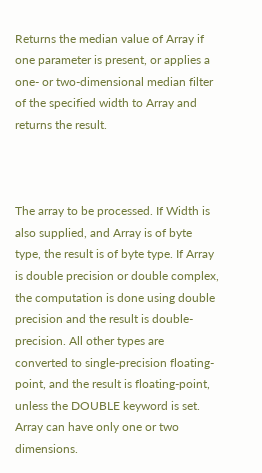Returns the median value of Array if one parameter is present, or applies a one- or two-dimensional median filter of the specified width to Array and returns the result.



The array to be processed. If Width is also supplied, and Array is of byte type, the result is of byte type. If Array is double precision or double complex, the computation is done using double precision and the result is double-precision. All other types are converted to single-precision floating-point, and the result is floating-point, unless the DOUBLE keyword is set. Array can have only one or two dimensions.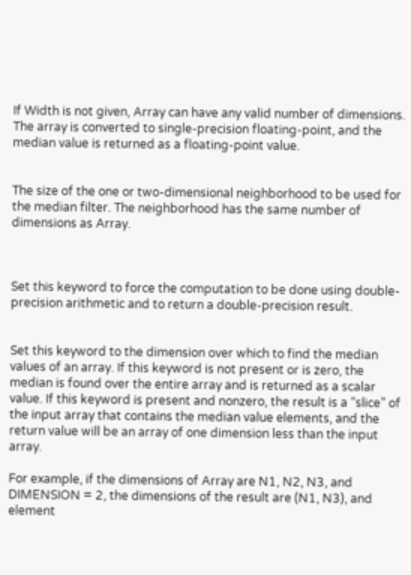If Width is not given, Array can have any valid number of dimensions. The array is converted to single-precision floating-point, and the median value is returned as a floating-point value.


The size of the one or two-dimensional neighborhood to be used for the median filter. The neighborhood has the same number of dimensions as Array.



Set this keyword to force the computation to be done using double-precision arithmetic and to return a double-precision result.


Set this keyword to the dimension over which to find the median values of an array. If this keyword is not present or is zero, the median is found over the entire array and is returned as a scalar value. If this keyword is present and nonzero, the result is a “slice” of the input array that contains the median value elements, and the return value will be an array of one dimension less than the input array.

For example, if the dimensions of Array are N1, N2, N3, and DIMENSION = 2, the dimensions of the result are (N1, N3), and element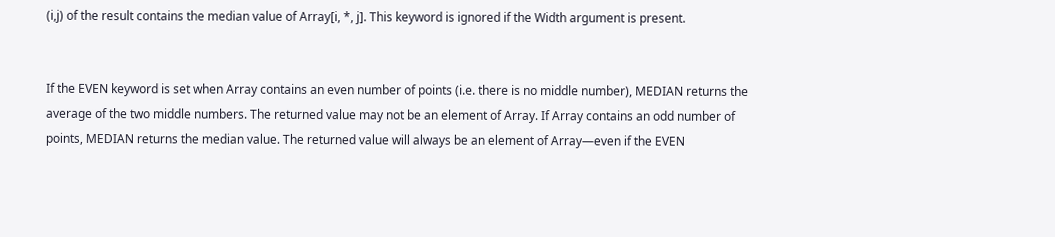(i,j) of the result contains the median value of Array[i, *, j]. This keyword is ignored if the Width argument is present.


If the EVEN keyword is set when Array contains an even number of points (i.e. there is no middle number), MEDIAN returns the average of the two middle numbers. The returned value may not be an element of Array. If Array contains an odd number of points, MEDIAN returns the median value. The returned value will always be an element of Array—even if the EVEN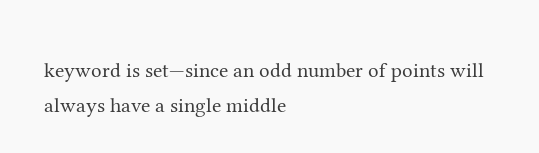keyword is set—since an odd number of points will always have a single middle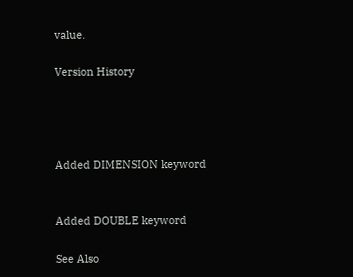value.

Version History




Added DIMENSION keyword


Added DOUBLE keyword

See Also